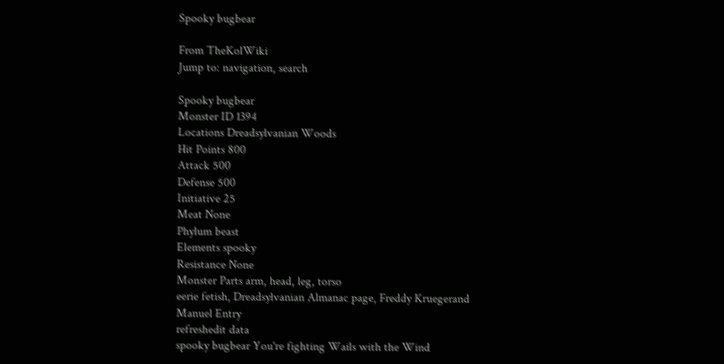Spooky bugbear

From TheKolWiki
Jump to: navigation, search

Spooky bugbear
Monster ID 1394
Locations Dreadsylvanian Woods
Hit Points 800
Attack 500
Defense 500
Initiative 25
Meat None
Phylum beast
Elements spooky
Resistance None
Monster Parts arm, head, leg, torso
eerie fetish, Dreadsylvanian Almanac page, Freddy Kruegerand
Manuel Entry
refreshedit data
spooky bugbear You're fighting Wails with the Wind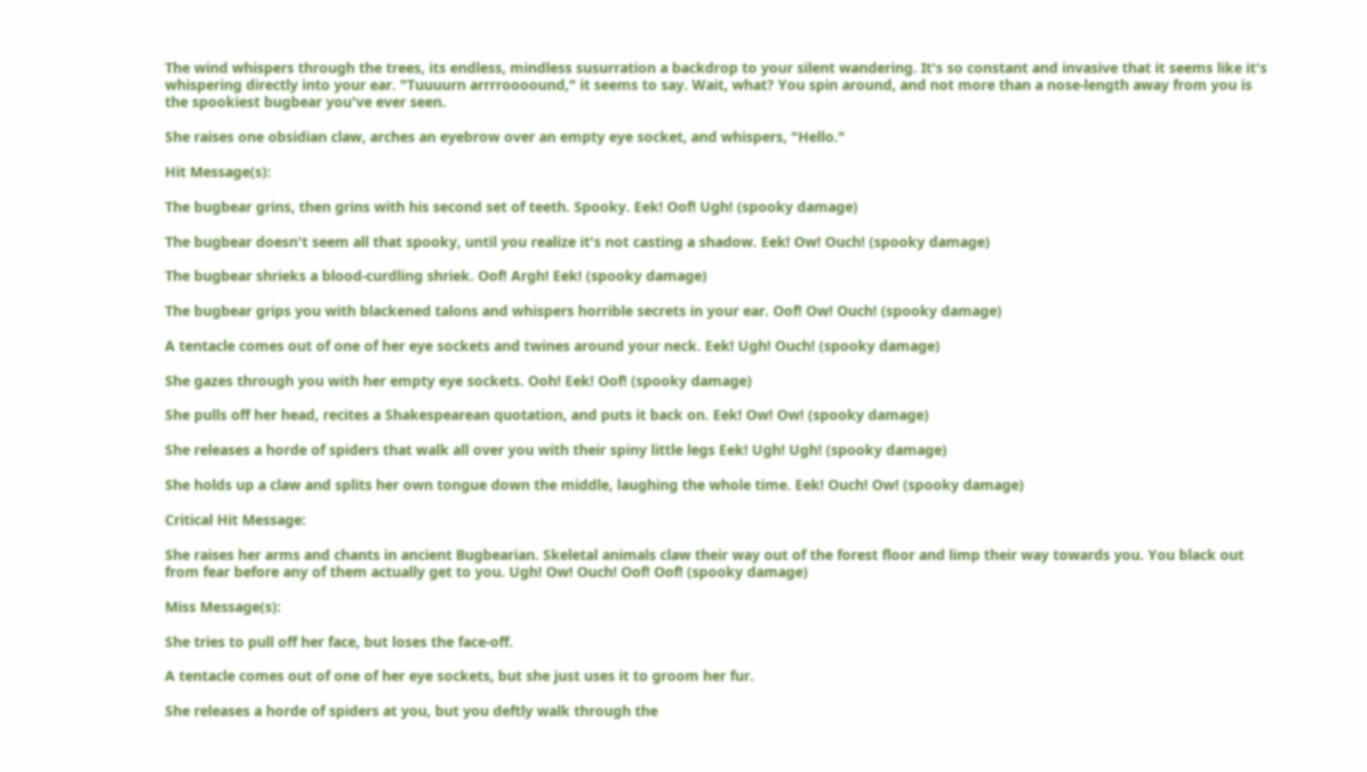The wind whispers through the trees, its endless, mindless susurration a backdrop to your silent wandering. It's so constant and invasive that it seems like it's whispering directly into your ear. "Tuuuurn arrrroooound," it seems to say. Wait, what? You spin around, and not more than a nose-length away from you is the spookiest bugbear you've ever seen.

She raises one obsidian claw, arches an eyebrow over an empty eye socket, and whispers, "Hello."

Hit Message(s):

The bugbear grins, then grins with his second set of teeth. Spooky. Eek! Oof! Ugh! (spooky damage)

The bugbear doesn't seem all that spooky, until you realize it's not casting a shadow. Eek! Ow! Ouch! (spooky damage)

The bugbear shrieks a blood-curdling shriek. Oof! Argh! Eek! (spooky damage)

The bugbear grips you with blackened talons and whispers horrible secrets in your ear. Oof! Ow! Ouch! (spooky damage)

A tentacle comes out of one of her eye sockets and twines around your neck. Eek! Ugh! Ouch! (spooky damage)

She gazes through you with her empty eye sockets. Ooh! Eek! Oof! (spooky damage)

She pulls off her head, recites a Shakespearean quotation, and puts it back on. Eek! Ow! Ow! (spooky damage)

She releases a horde of spiders that walk all over you with their spiny little legs Eek! Ugh! Ugh! (spooky damage)

She holds up a claw and splits her own tongue down the middle, laughing the whole time. Eek! Ouch! Ow! (spooky damage)

Critical Hit Message:

She raises her arms and chants in ancient Bugbearian. Skeletal animals claw their way out of the forest floor and limp their way towards you. You black out from fear before any of them actually get to you. Ugh! Ow! Ouch! Oof! Oof! (spooky damage)

Miss Message(s):

She tries to pull off her face, but loses the face-off.

A tentacle comes out of one of her eye sockets, but she just uses it to groom her fur.

She releases a horde of spiders at you, but you deftly walk through the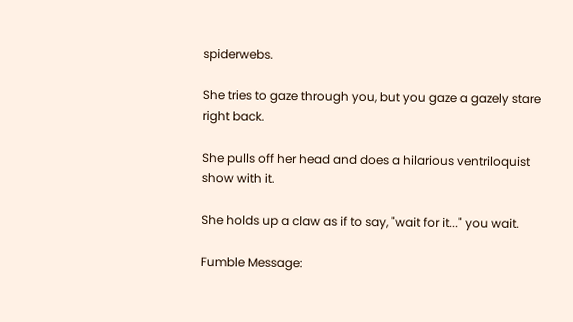spiderwebs.

She tries to gaze through you, but you gaze a gazely stare right back.

She pulls off her head and does a hilarious ventriloquist show with it.

She holds up a claw as if to say, "wait for it..." you wait.

Fumble Message: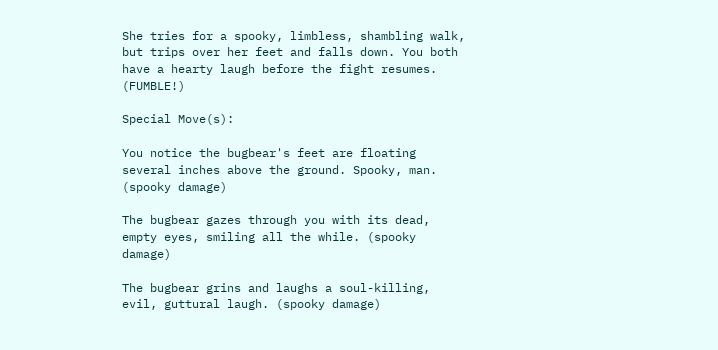She tries for a spooky, limbless, shambling walk, but trips over her feet and falls down. You both have a hearty laugh before the fight resumes. (FUMBLE!)

Special Move(s):

You notice the bugbear's feet are floating several inches above the ground. Spooky, man. (spooky damage)

The bugbear gazes through you with its dead, empty eyes, smiling all the while. (spooky damage)

The bugbear grins and laughs a soul-killing, evil, guttural laugh. (spooky damage)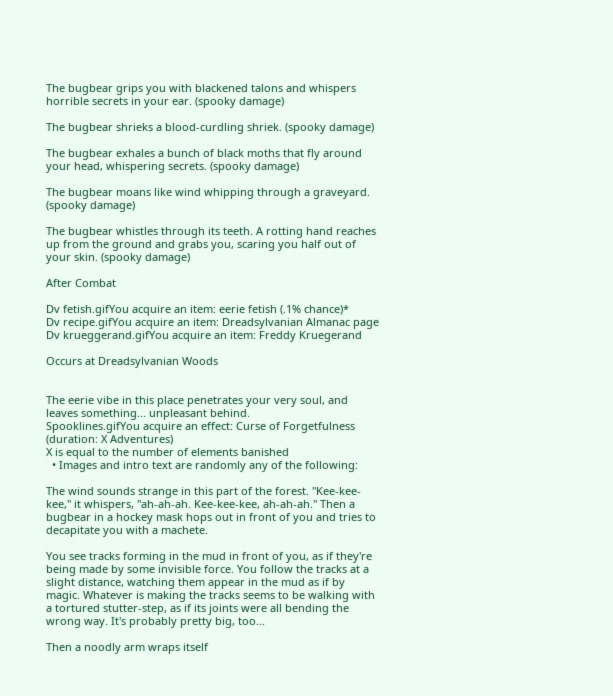The bugbear grips you with blackened talons and whispers horrible secrets in your ear. (spooky damage)

The bugbear shrieks a blood-curdling shriek. (spooky damage)

The bugbear exhales a bunch of black moths that fly around your head, whispering secrets. (spooky damage)

The bugbear moans like wind whipping through a graveyard. (spooky damage)

The bugbear whistles through its teeth. A rotting hand reaches up from the ground and grabs you, scaring you half out of your skin. (spooky damage)

After Combat

Dv fetish.gifYou acquire an item: eerie fetish (.1% chance)*
Dv recipe.gifYou acquire an item: Dreadsylvanian Almanac page
Dv krueggerand.gifYou acquire an item: Freddy Kruegerand

Occurs at Dreadsylvanian Woods


The eerie vibe in this place penetrates your very soul, and leaves something... unpleasant behind.
Spooklines.gifYou acquire an effect: Curse of Forgetfulness
(duration: X Adventures)
X is equal to the number of elements banished
  • Images and intro text are randomly any of the following:

The wind sounds strange in this part of the forest. "Kee-kee-kee," it whispers, "ah-ah-ah. Kee-kee-kee, ah-ah-ah." Then a bugbear in a hockey mask hops out in front of you and tries to decapitate you with a machete.

You see tracks forming in the mud in front of you, as if they're being made by some invisible force. You follow the tracks at a slight distance, watching them appear in the mud as if by magic. Whatever is making the tracks seems to be walking with a tortured stutter-step, as if its joints were all bending the wrong way. It's probably pretty big, too...

Then a noodly arm wraps itself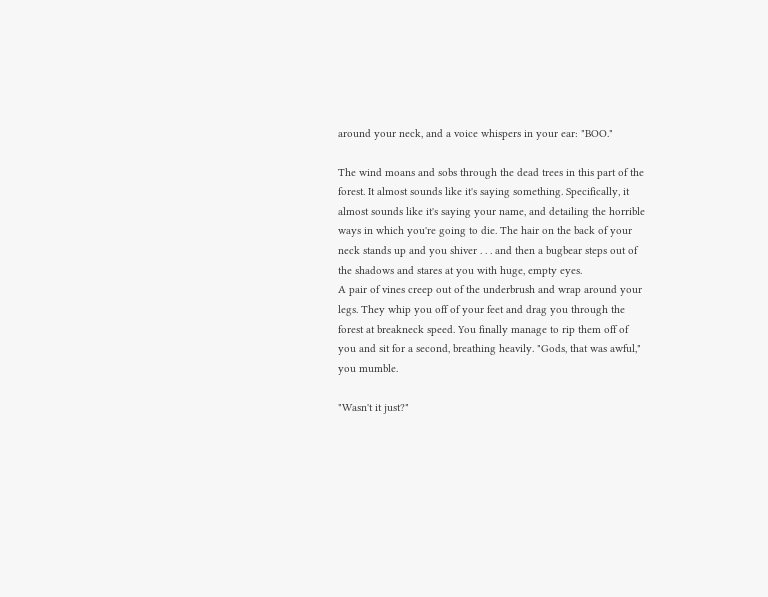around your neck, and a voice whispers in your ear: "BOO."

The wind moans and sobs through the dead trees in this part of the forest. It almost sounds like it's saying something. Specifically, it almost sounds like it's saying your name, and detailing the horrible ways in which you're going to die. The hair on the back of your neck stands up and you shiver . . . and then a bugbear steps out of the shadows and stares at you with huge, empty eyes.
A pair of vines creep out of the underbrush and wrap around your legs. They whip you off of your feet and drag you through the forest at breakneck speed. You finally manage to rip them off of you and sit for a second, breathing heavily. "Gods, that was awful," you mumble.

"Wasn't it just?"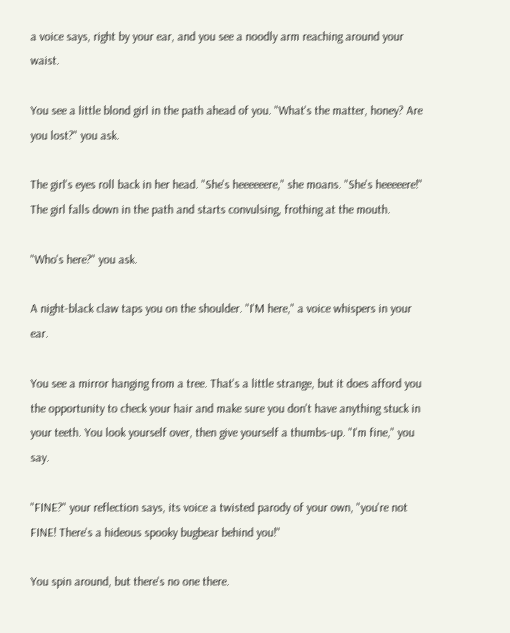a voice says, right by your ear, and you see a noodly arm reaching around your waist.

You see a little blond girl in the path ahead of you. "What's the matter, honey? Are you lost?" you ask.

The girl's eyes roll back in her head. "She's heeeeeere," she moans. "She's heeeeere!" The girl falls down in the path and starts convulsing, frothing at the mouth.

"Who's here?" you ask.

A night-black claw taps you on the shoulder. "I'M here," a voice whispers in your ear.

You see a mirror hanging from a tree. That's a little strange, but it does afford you the opportunity to check your hair and make sure you don't have anything stuck in your teeth. You look yourself over, then give yourself a thumbs-up. "I'm fine," you say.

"FINE?" your reflection says, its voice a twisted parody of your own, "you're not FINE! There's a hideous spooky bugbear behind you!"

You spin around, but there's no one there.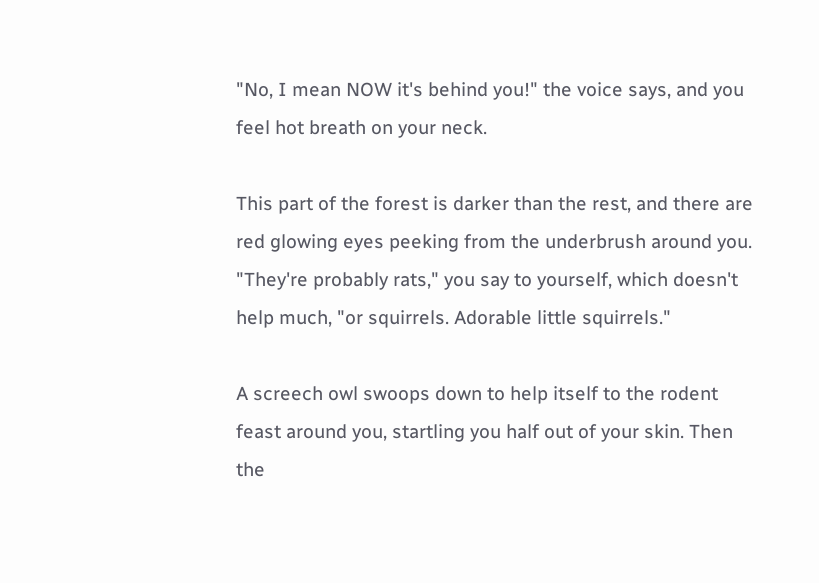"No, I mean NOW it's behind you!" the voice says, and you feel hot breath on your neck.

This part of the forest is darker than the rest, and there are red glowing eyes peeking from the underbrush around you. "They're probably rats," you say to yourself, which doesn't help much, "or squirrels. Adorable little squirrels."

A screech owl swoops down to help itself to the rodent feast around you, startling you half out of your skin. Then the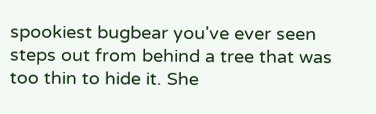spookiest bugbear you've ever seen steps out from behind a tree that was too thin to hide it. She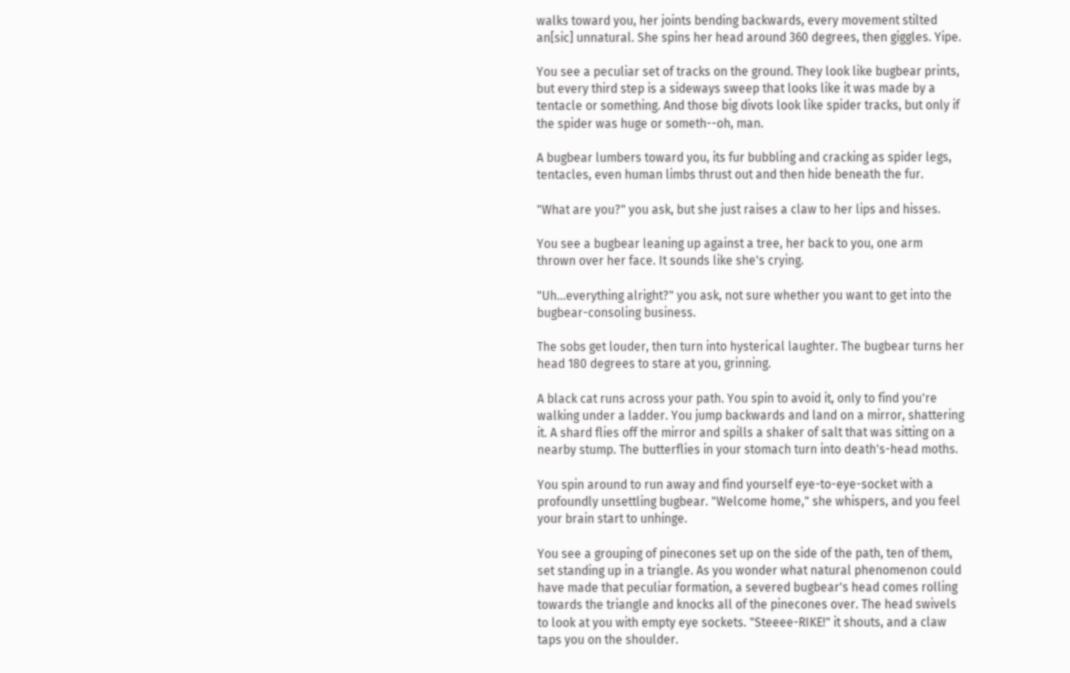walks toward you, her joints bending backwards, every movement stilted an[sic] unnatural. She spins her head around 360 degrees, then giggles. Yipe.

You see a peculiar set of tracks on the ground. They look like bugbear prints, but every third step is a sideways sweep that looks like it was made by a tentacle or something. And those big divots look like spider tracks, but only if the spider was huge or someth--oh, man.

A bugbear lumbers toward you, its fur bubbling and cracking as spider legs, tentacles, even human limbs thrust out and then hide beneath the fur.

"What are you?" you ask, but she just raises a claw to her lips and hisses.

You see a bugbear leaning up against a tree, her back to you, one arm thrown over her face. It sounds like she's crying.

"Uh...everything alright?" you ask, not sure whether you want to get into the bugbear-consoling business.

The sobs get louder, then turn into hysterical laughter. The bugbear turns her head 180 degrees to stare at you, grinning.

A black cat runs across your path. You spin to avoid it, only to find you're walking under a ladder. You jump backwards and land on a mirror, shattering it. A shard flies off the mirror and spills a shaker of salt that was sitting on a nearby stump. The butterflies in your stomach turn into death's-head moths.

You spin around to run away and find yourself eye-to-eye-socket with a profoundly unsettling bugbear. "Welcome home," she whispers, and you feel your brain start to unhinge.

You see a grouping of pinecones set up on the side of the path, ten of them, set standing up in a triangle. As you wonder what natural phenomenon could have made that peculiar formation, a severed bugbear's head comes rolling towards the triangle and knocks all of the pinecones over. The head swivels to look at you with empty eye sockets. "Steeee-RIKE!" it shouts, and a claw taps you on the shoulder.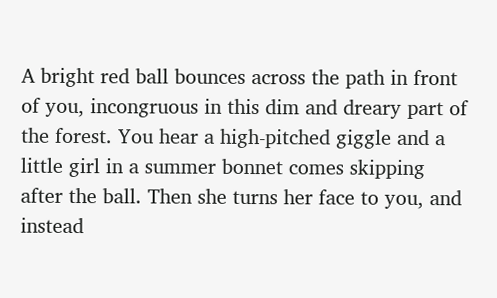A bright red ball bounces across the path in front of you, incongruous in this dim and dreary part of the forest. You hear a high-pitched giggle and a little girl in a summer bonnet comes skipping after the ball. Then she turns her face to you, and instead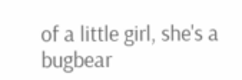of a little girl, she's a bugbear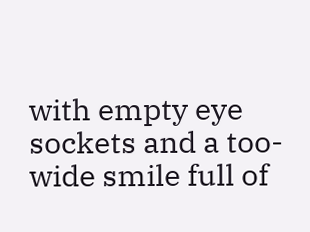with empty eye sockets and a too-wide smile full of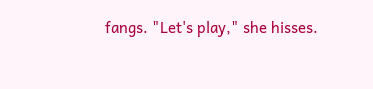fangs. "Let's play," she hisses.